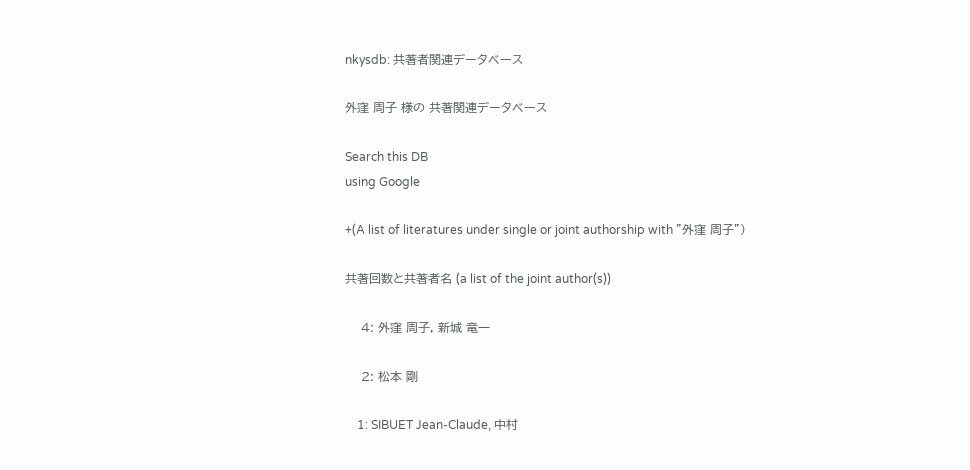nkysdb: 共著者関連データベース

外窪 周子 様の 共著関連データベース

Search this DB
using Google

+(A list of literatures under single or joint authorship with "外窪 周子")

共著回数と共著者名 (a list of the joint author(s))

    4: 外窪 周子, 新城 竜一

    2: 松本 剛

    1: SIBUET Jean-Claude, 中村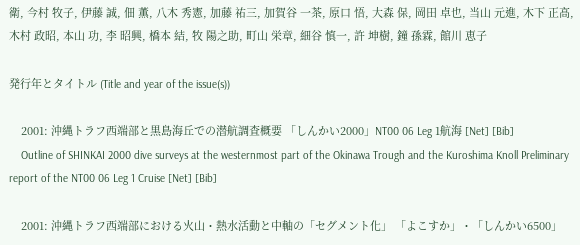衛, 今村 牧子, 伊藤 誠, 佃 薫, 八木 秀憲, 加藤 祐三, 加賀谷 一茶, 原口 悟, 大森 保, 岡田 卓也, 当山 元進, 木下 正高, 木村 政昭, 本山 功, 李 昭興, 橋本 結, 牧 陽之助, 町山 栄章, 細谷 慎一, 許 坤樹, 鐘 孫霖, 館川 恵子

発行年とタイトル (Title and year of the issue(s))

    2001: 沖縄トラフ西端部と黒島海丘での潜航調査概要 「しんかい2000」NT00 06 Leg 1航海 [Net] [Bib]
    Outline of SHINKAI 2000 dive surveys at the westernmost part of the Okinawa Trough and the Kuroshima Knoll Preliminary report of the NT00 06 Leg 1 Cruise [Net] [Bib]

    2001: 沖縄トラフ西端部における火山・熱水活動と中軸の「セグメント化」 「よこすか」・「しんかい6500」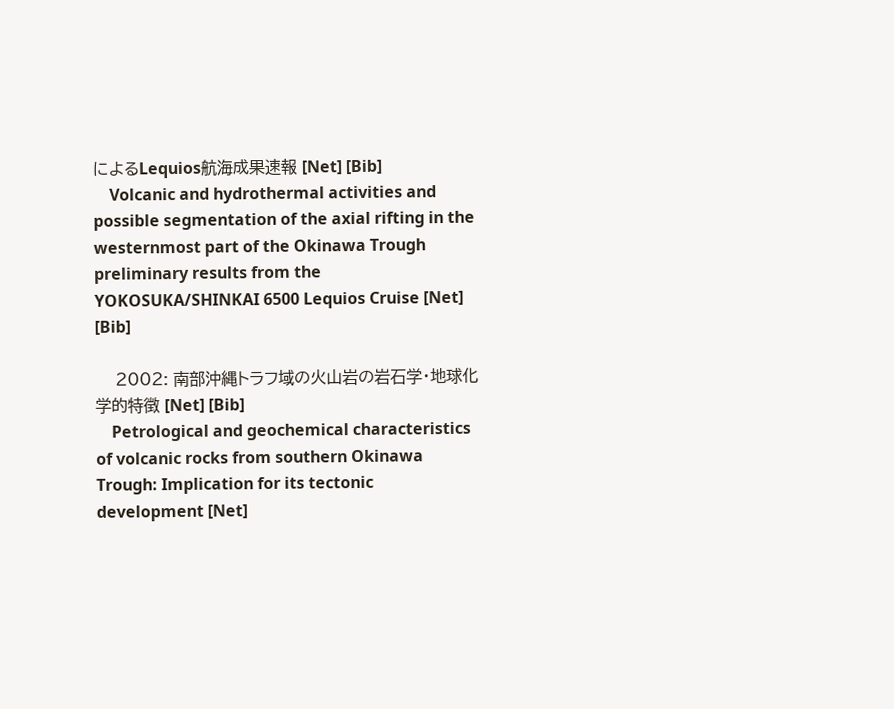によるLequios航海成果速報 [Net] [Bib]
    Volcanic and hydrothermal activities and possible segmentation of the axial rifting in the westernmost part of the Okinawa Trough preliminary results from the YOKOSUKA/SHINKAI 6500 Lequios Cruise [Net] [Bib]

    2002: 南部沖縄トラフ域の火山岩の岩石学・地球化学的特徴 [Net] [Bib]
    Petrological and geochemical characteristics of volcanic rocks from southern Okinawa Trough: Implication for its tectonic development [Net]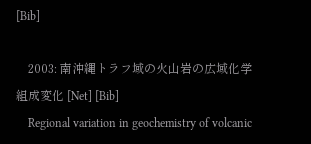[Bib]

    2003: 南沖縄トラフ域の火山岩の広域化学組成変化 [Net] [Bib]
    Regional variation in geochemistry of volcanic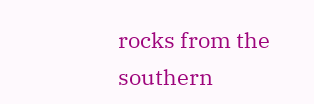rocks from the southern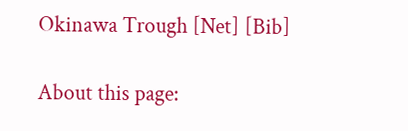Okinawa Trough [Net] [Bib]

About this page: